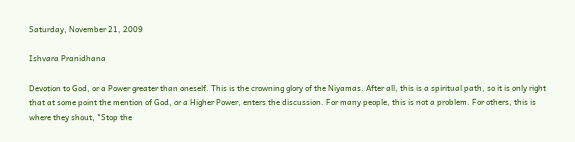Saturday, November 21, 2009

Ishvara Pranidhana

Devotion to God, or a Power greater than oneself. This is the crowning glory of the Niyamas. After all, this is a spiritual path, so it is only right that at some point the mention of God, or a Higher Power, enters the discussion. For many people, this is not a problem. For others, this is where they shout, "Stop the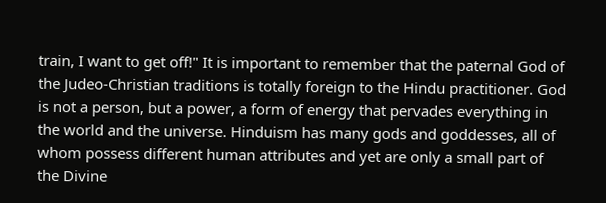train, I want to get off!" It is important to remember that the paternal God of the Judeo-Christian traditions is totally foreign to the Hindu practitioner. God is not a person, but a power, a form of energy that pervades everything in the world and the universe. Hinduism has many gods and goddesses, all of whom possess different human attributes and yet are only a small part of the Divine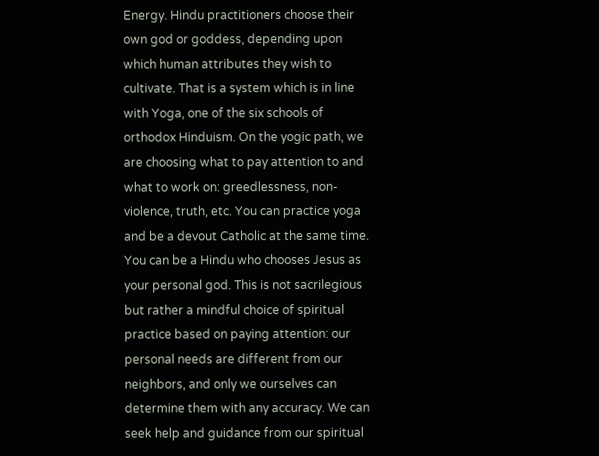Energy. Hindu practitioners choose their own god or goddess, depending upon which human attributes they wish to cultivate. That is a system which is in line with Yoga, one of the six schools of orthodox Hinduism. On the yogic path, we are choosing what to pay attention to and what to work on: greedlessness, non-violence, truth, etc. You can practice yoga and be a devout Catholic at the same time. You can be a Hindu who chooses Jesus as your personal god. This is not sacrilegious but rather a mindful choice of spiritual practice based on paying attention: our personal needs are different from our neighbors, and only we ourselves can determine them with any accuracy. We can seek help and guidance from our spiritual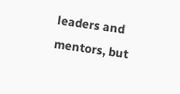leaders and mentors, but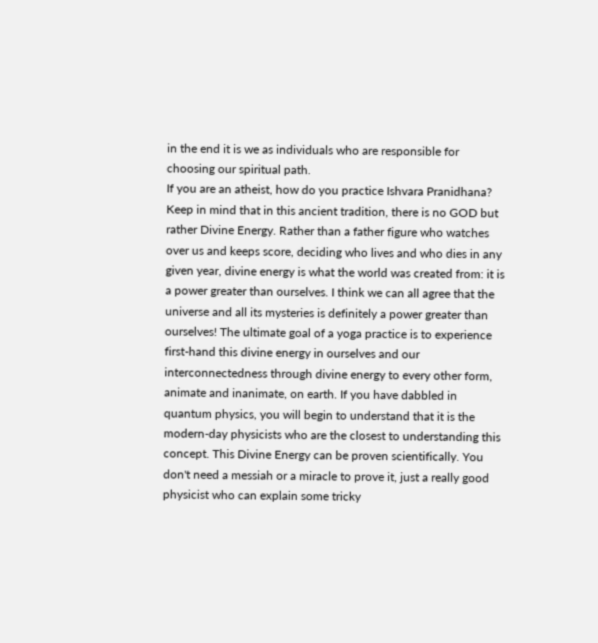in the end it is we as individuals who are responsible for choosing our spiritual path.
If you are an atheist, how do you practice Ishvara Pranidhana? Keep in mind that in this ancient tradition, there is no GOD but rather Divine Energy. Rather than a father figure who watches over us and keeps score, deciding who lives and who dies in any given year, divine energy is what the world was created from: it is a power greater than ourselves. I think we can all agree that the universe and all its mysteries is definitely a power greater than ourselves! The ultimate goal of a yoga practice is to experience first-hand this divine energy in ourselves and our interconnectedness through divine energy to every other form, animate and inanimate, on earth. If you have dabbled in quantum physics, you will begin to understand that it is the modern-day physicists who are the closest to understanding this concept. This Divine Energy can be proven scientifically. You don't need a messiah or a miracle to prove it, just a really good physicist who can explain some tricky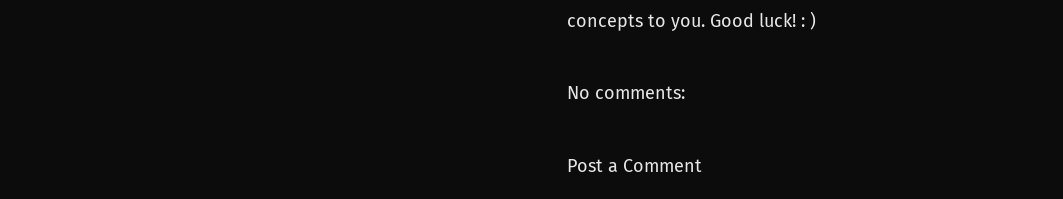concepts to you. Good luck! : )

No comments:

Post a Comment